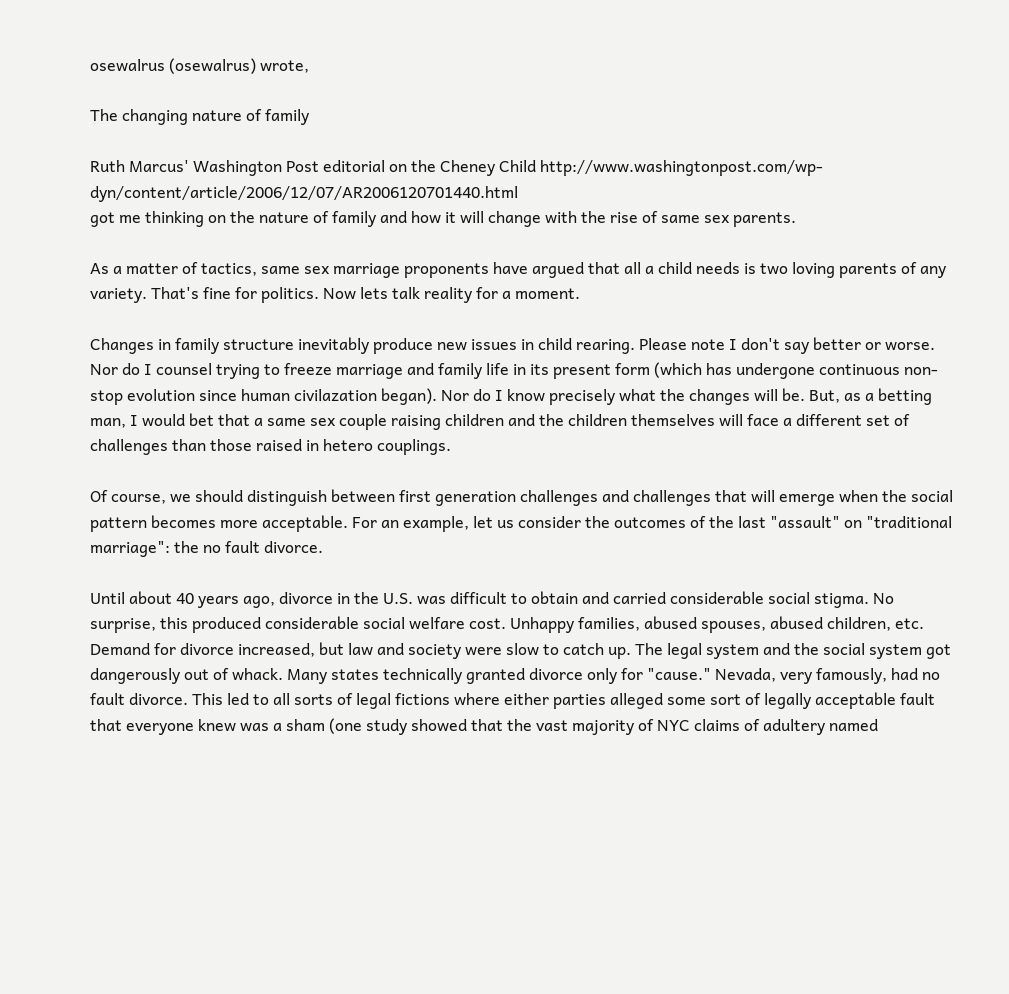osewalrus (osewalrus) wrote,

The changing nature of family

Ruth Marcus' Washington Post editorial on the Cheney Child http://www.washingtonpost.com/wp-dyn/content/article/2006/12/07/AR2006120701440.html
got me thinking on the nature of family and how it will change with the rise of same sex parents.

As a matter of tactics, same sex marriage proponents have argued that all a child needs is two loving parents of any variety. That's fine for politics. Now lets talk reality for a moment.

Changes in family structure inevitably produce new issues in child rearing. Please note I don't say better or worse. Nor do I counsel trying to freeze marriage and family life in its present form (which has undergone continuous non-stop evolution since human civilazation began). Nor do I know precisely what the changes will be. But, as a betting man, I would bet that a same sex couple raising children and the children themselves will face a different set of challenges than those raised in hetero couplings.

Of course, we should distinguish between first generation challenges and challenges that will emerge when the social pattern becomes more acceptable. For an example, let us consider the outcomes of the last "assault" on "traditional marriage": the no fault divorce.

Until about 40 years ago, divorce in the U.S. was difficult to obtain and carried considerable social stigma. No surprise, this produced considerable social welfare cost. Unhappy families, abused spouses, abused children, etc. Demand for divorce increased, but law and society were slow to catch up. The legal system and the social system got dangerously out of whack. Many states technically granted divorce only for "cause." Nevada, very famously, had no fault divorce. This led to all sorts of legal fictions where either parties alleged some sort of legally acceptable fault that everyone knew was a sham (one study showed that the vast majority of NYC claims of adultery named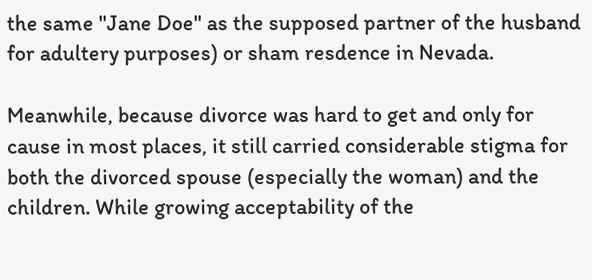the same "Jane Doe" as the supposed partner of the husband for adultery purposes) or sham resdence in Nevada.

Meanwhile, because divorce was hard to get and only for cause in most places, it still carried considerable stigma for both the divorced spouse (especially the woman) and the children. While growing acceptability of the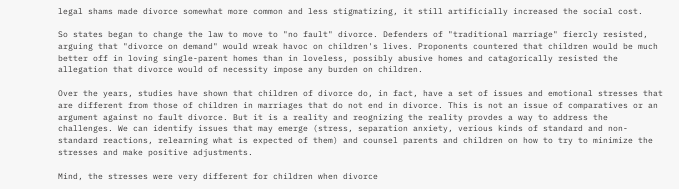legal shams made divorce somewhat more common and less stigmatizing, it still artificially increased the social cost.

So states began to change the law to move to "no fault" divorce. Defenders of "traditional marriage" fiercly resisted, arguing that "divorce on demand" would wreak havoc on children's lives. Proponents countered that children would be much better off in loving single-parent homes than in loveless, possibly abusive homes and catagorically resisted the allegation that divorce would of necessity impose any burden on children.

Over the years, studies have shown that children of divorce do, in fact, have a set of issues and emotional stresses that are different from those of children in marriages that do not end in divorce. This is not an issue of comparatives or an argument against no fault divorce. But it is a reality and reognizing the reality provdes a way to address the challenges. We can identify issues that may emerge (stress, separation anxiety, verious kinds of standard and non-standard reactions, relearning what is expected of them) and counsel parents and children on how to try to minimize the stresses and make positive adjustments.

Mind, the stresses were very different for children when divorce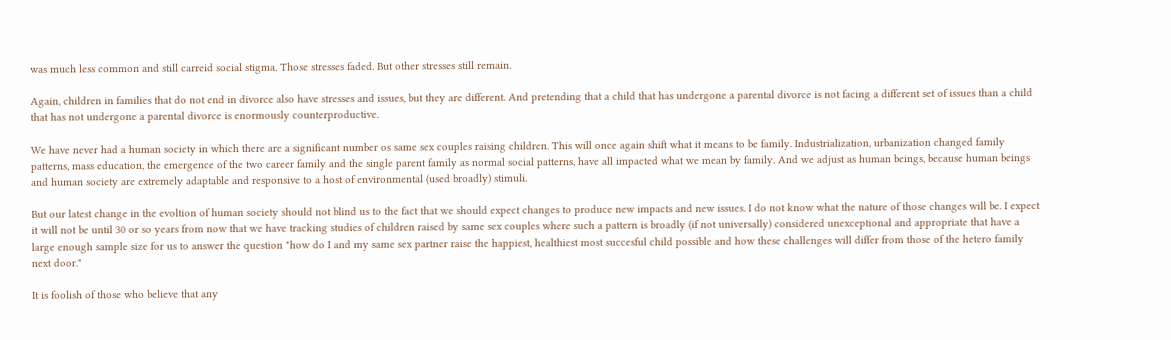was much less common and still carreid social stigma. Those stresses faded. But other stresses still remain.

Again, children in families that do not end in divorce also have stresses and issues, but they are different. And pretending that a child that has undergone a parental divorce is not facing a different set of issues than a child that has not undergone a parental divorce is enormously counterproductive.

We have never had a human society in which there are a significant number os same sex couples raising children. This will once again shift what it means to be family. Industrialization, urbanization changed family patterns, mass education, the emergence of the two career family and the single parent family as normal social patterns, have all impacted what we mean by family. And we adjust as human beings, because human beings and human society are extremely adaptable and responsive to a host of environmental (used broadly) stimuli.

But our latest change in the evoltion of human society should not blind us to the fact that we should expect changes to produce new impacts and new issues. I do not know what the nature of those changes will be. I expect it will not be until 30 or so years from now that we have tracking studies of children raised by same sex couples where such a pattern is broadly (if not universally) considered unexceptional and appropriate that have a large enough sample size for us to answer the question "how do I and my same sex partner raise the happiest, healthiest most succesful child possible and how these challenges will differ from those of the hetero family next door."

It is foolish of those who believe that any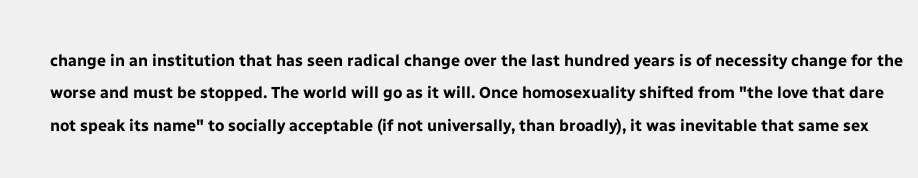change in an institution that has seen radical change over the last hundred years is of necessity change for the worse and must be stopped. The world will go as it will. Once homosexuality shifted from "the love that dare not speak its name" to socially acceptable (if not universally, than broadly), it was inevitable that same sex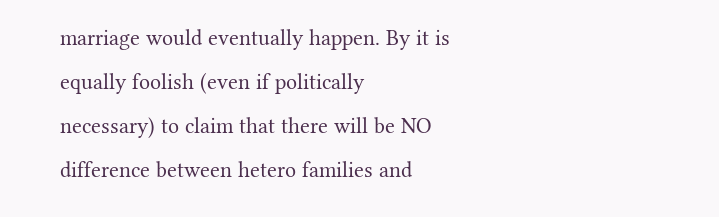marriage would eventually happen. By it is equally foolish (even if politically necessary) to claim that there will be NO difference between hetero families and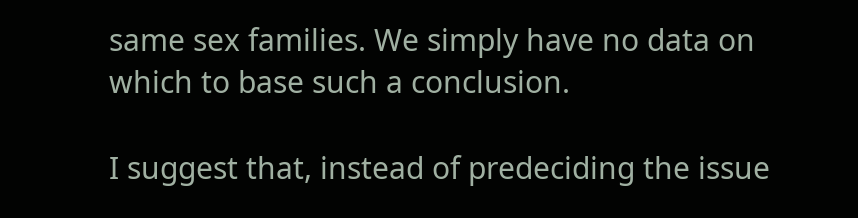same sex families. We simply have no data on which to base such a conclusion.

I suggest that, instead of predeciding the issue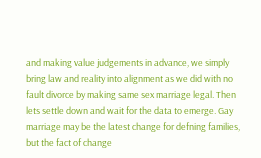and making value judgements in advance, we simply bring law and reality into alignment as we did with no fault divorce by making same sex marriage legal. Then lets settle down and wait for the data to emerge. Gay marriage may be the latest change for defning families, but the fact of change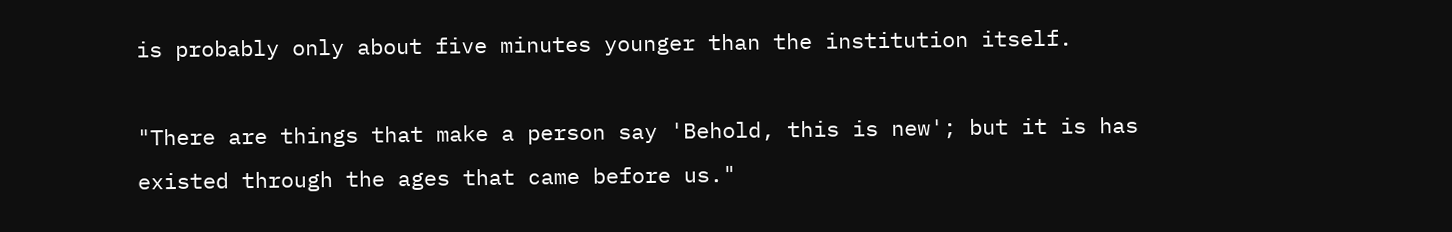is probably only about five minutes younger than the institution itself.

"There are things that make a person say 'Behold, this is new'; but it is has existed through the ages that came before us."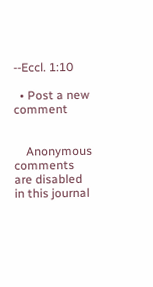--Eccl. 1:10

  • Post a new comment


    Anonymous comments are disabled in this journal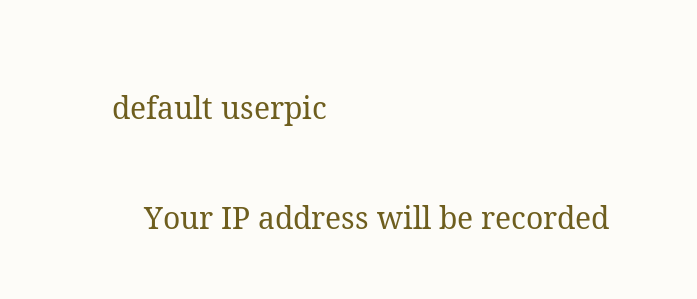default userpic

    Your IP address will be recorded